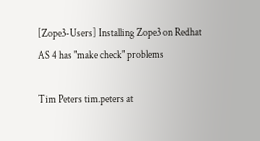[Zope3-Users] Installing Zope3 on Redhat AS 4 has "make check" problems

Tim Peters tim.peters at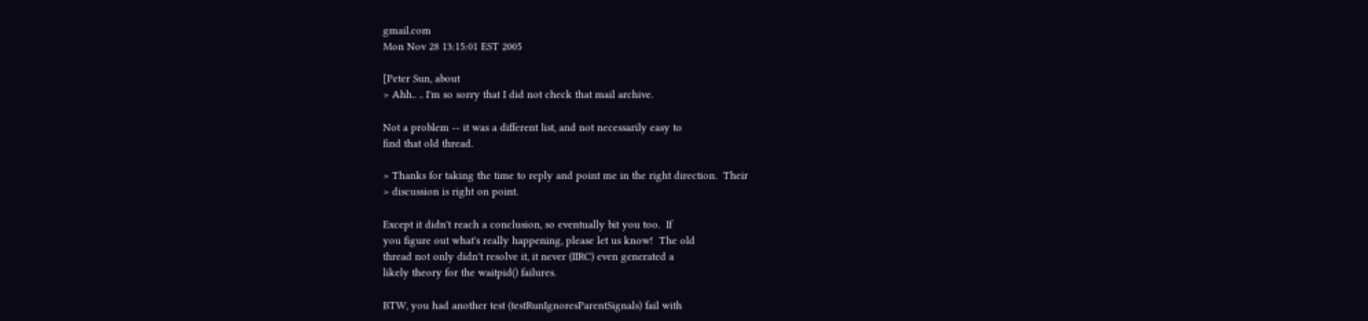gmail.com
Mon Nov 28 13:15:01 EST 2005

[Peter Sun, about
> Ahh.. .. I'm so sorry that I did not check that mail archive.

Not a problem -- it was a different list, and not necessarily easy to
find that old thread.

> Thanks for taking the time to reply and point me in the right direction.  Their
> discussion is right on point.

Except it didn't reach a conclusion, so eventually bit you too.  If
you figure out what's really happening, please let us know!  The old
thread not only didn't resolve it, it never (IIRC) even generated a
likely theory for the waitpid() failures.

BTW, you had another test (testRunIgnoresParentSignals) fail with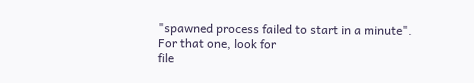"spawned process failed to start in a minute".  For that one, look for
file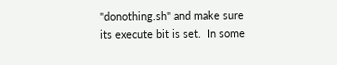"donothing.sh" and make sure its execute bit is set.  In some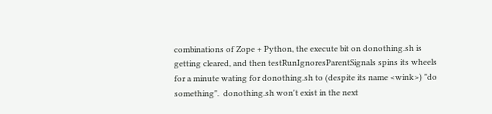combinations of Zope + Python, the execute bit on donothing.sh is
getting cleared, and then testRunIgnoresParentSignals spins its wheels
for a minute wating for donothing.sh to (despite its name <wink>) "do
something".  donothing.sh won't exist in the next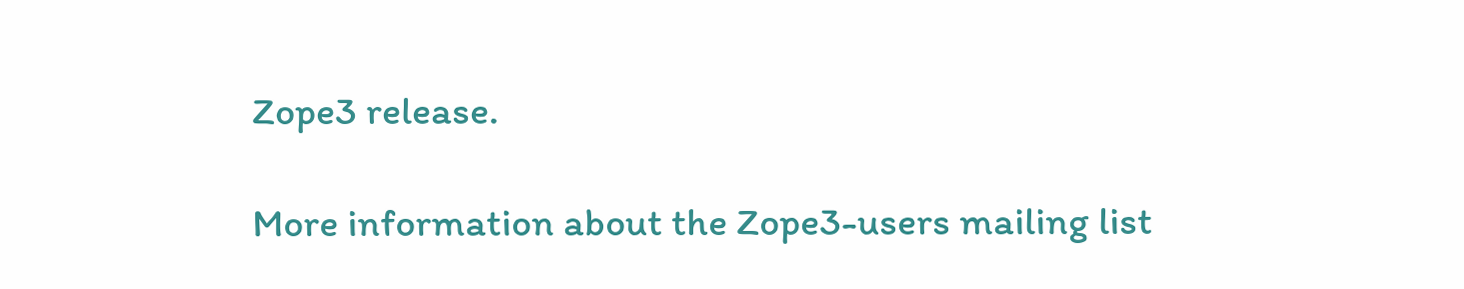Zope3 release.

More information about the Zope3-users mailing list